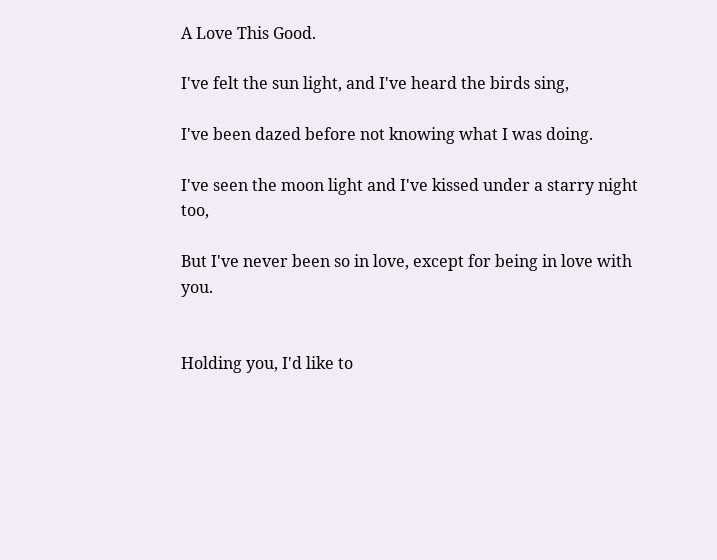A Love This Good.

I've felt the sun light, and I've heard the birds sing,

I've been dazed before not knowing what I was doing.

I've seen the moon light and I've kissed under a starry night too,

But I've never been so in love, except for being in love with you.


Holding you, I'd like to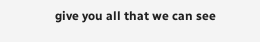give you all that we can see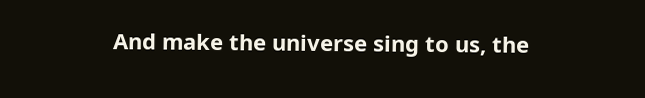And make the universe sing to us, the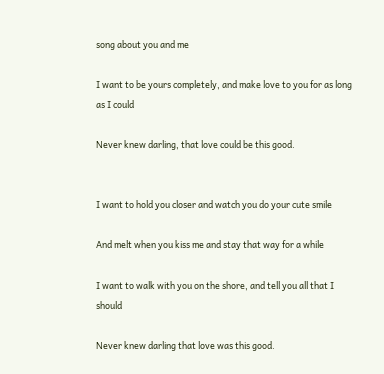song about you and me

I want to be yours completely, and make love to you for as long as I could

Never knew darling, that love could be this good.


I want to hold you closer and watch you do your cute smile

And melt when you kiss me and stay that way for a while

I want to walk with you on the shore, and tell you all that I should

Never knew darling that love was this good.